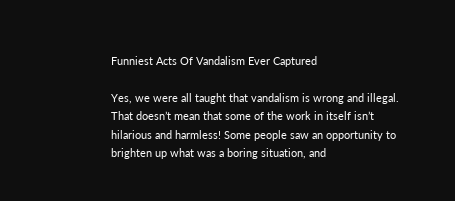Funniest Acts Of Vandalism Ever Captured

Yes, we were all taught that vandalism is wrong and illegal. That doesn’t mean that some of the work in itself isn’t hilarious and harmless! Some people saw an opportunity to brighten up what was a boring situation, and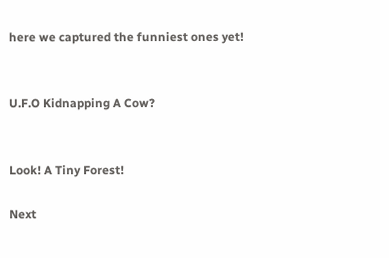here we captured the funniest ones yet!


U.F.O Kidnapping A Cow?


Look! A Tiny Forest!

Next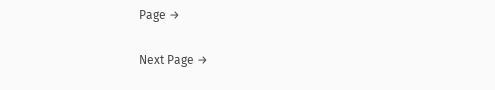Page →


Next Page →